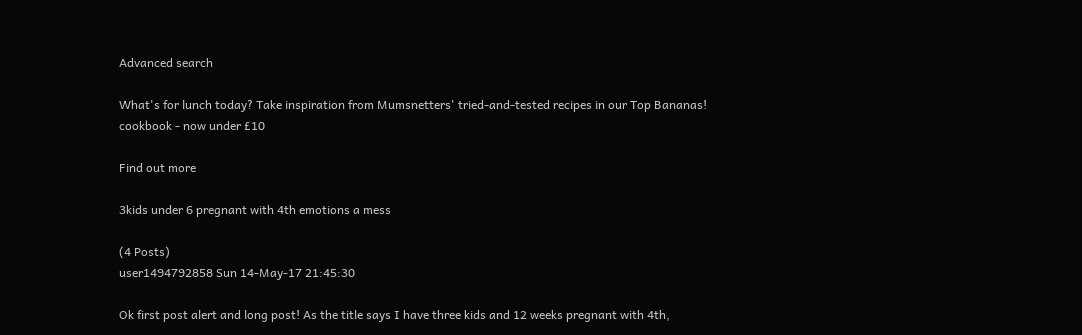Advanced search

What's for lunch today? Take inspiration from Mumsnetters' tried-and-tested recipes in our Top Bananas! cookbook - now under £10

Find out more

3kids under 6 pregnant with 4th emotions a mess

(4 Posts)
user1494792858 Sun 14-May-17 21:45:30

Ok first post alert and long post! As the title says I have three kids and 12 weeks pregnant with 4th,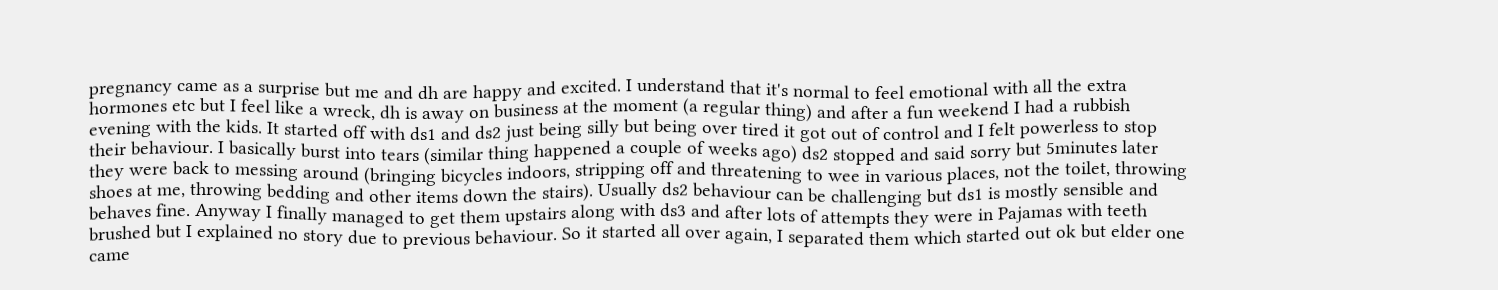pregnancy came as a surprise but me and dh are happy and excited. I understand that it's normal to feel emotional with all the extra hormones etc but I feel like a wreck, dh is away on business at the moment (a regular thing) and after a fun weekend I had a rubbish evening with the kids. It started off with ds1 and ds2 just being silly but being over tired it got out of control and I felt powerless to stop their behaviour. I basically burst into tears (similar thing happened a couple of weeks ago) ds2 stopped and said sorry but 5minutes later they were back to messing around (bringing bicycles indoors, stripping off and threatening to wee in various places, not the toilet, throwing shoes at me, throwing bedding and other items down the stairs). Usually ds2 behaviour can be challenging but ds1 is mostly sensible and behaves fine. Anyway I finally managed to get them upstairs along with ds3 and after lots of attempts they were in Pajamas with teeth brushed but I explained no story due to previous behaviour. So it started all over again, I separated them which started out ok but elder one came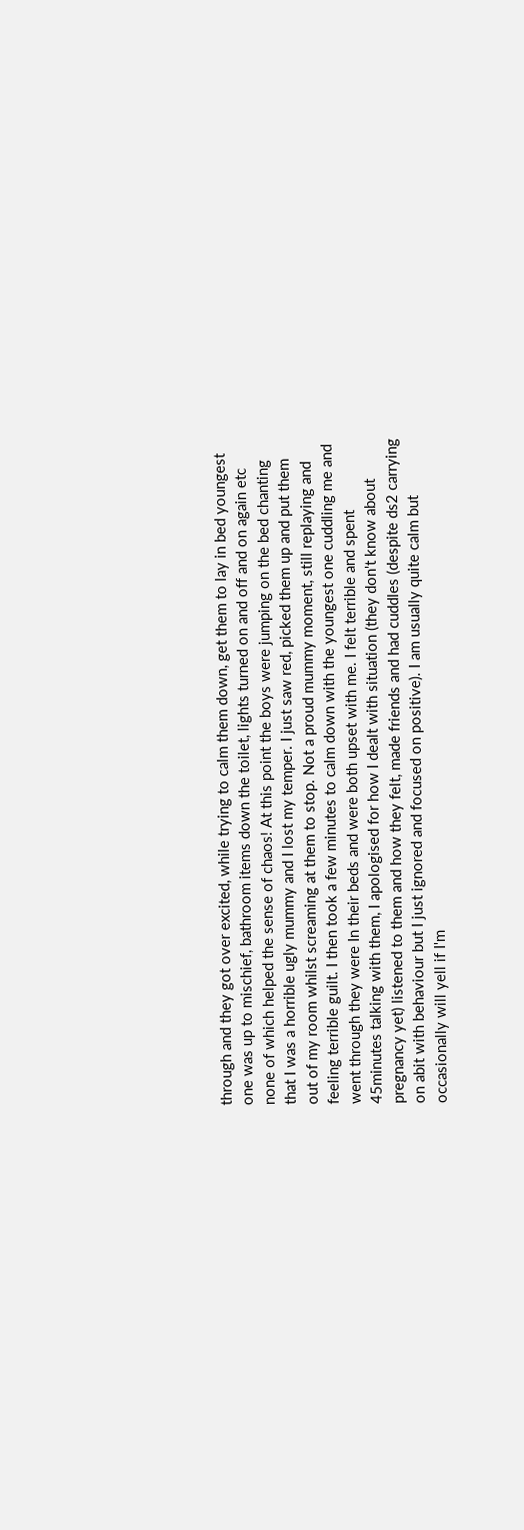through and they got over excited, while trying to calm them down, get them to lay in bed youngest one was up to mischief, bathroom items down the toilet, lights turned on and off and on again etc none of which helped the sense of chaos! At this point the boys were jumping on the bed chanting that I was a horrible ugly mummy and I lost my temper. I just saw red, picked them up and put them out of my room whilst screaming at them to stop. Not a proud mummy moment, still replaying and feeling terrible guilt. I then took a few minutes to calm down with the youngest one cuddling me and went through they were In their beds and were both upset with me. I felt terrible and spent 45minutes talking with them, I apologised for how I dealt with situation (they don't know about pregnancy yet) listened to them and how they felt, made friends and had cuddles (despite ds2 carrying on abit with behaviour but I just ignored and focused on positive). I am usually quite calm but occasionally will yell if I'm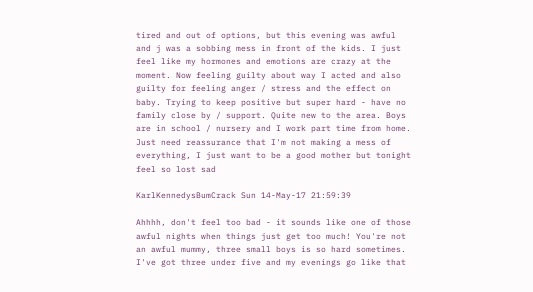tired and out of options, but this evening was awful and j was a sobbing mess in front of the kids. I just feel like my hormones and emotions are crazy at the moment. Now feeling guilty about way I acted and also guilty for feeling anger / stress and the effect on baby. Trying to keep positive but super hard - have no family close by / support. Quite new to the area. Boys are in school / nursery and I work part time from home. Just need reassurance that I'm not making a mess of everything, I just want to be a good mother but tonight feel so lost sad

KarlKennedysBumCrack Sun 14-May-17 21:59:39

Ahhhh, don't feel too bad - it sounds like one of those awful nights when things just get too much! You're not an awful mummy, three small boys is so hard sometimes. I've got three under five and my evenings go like that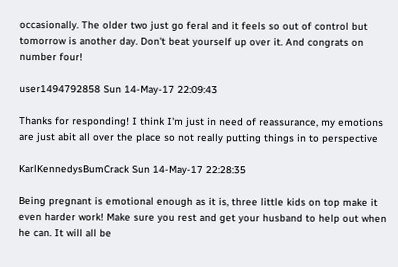occasionally. The older two just go feral and it feels so out of control but tomorrow is another day. Don't beat yourself up over it. And congrats on number four!

user1494792858 Sun 14-May-17 22:09:43

Thanks for responding! I think I'm just in need of reassurance, my emotions are just abit all over the place so not really putting things in to perspective

KarlKennedysBumCrack Sun 14-May-17 22:28:35

Being pregnant is emotional enough as it is, three little kids on top make it even harder work! Make sure you rest and get your husband to help out when he can. It will all be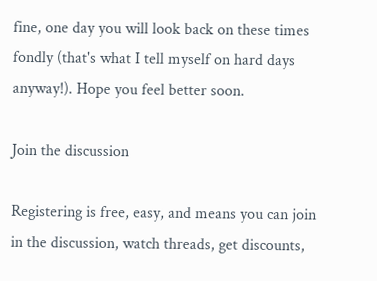fine, one day you will look back on these times fondly (that's what I tell myself on hard days anyway!). Hope you feel better soon.

Join the discussion

Registering is free, easy, and means you can join in the discussion, watch threads, get discounts,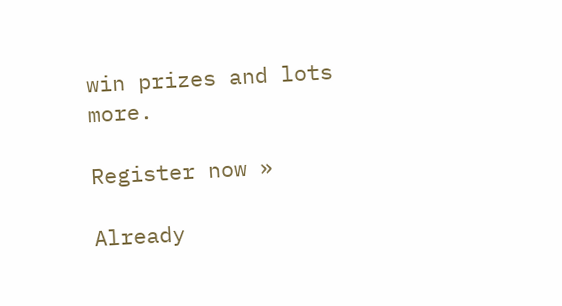win prizes and lots more.

Register now »

Already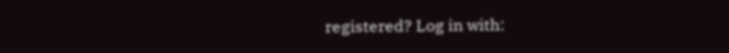registered? Log in with: